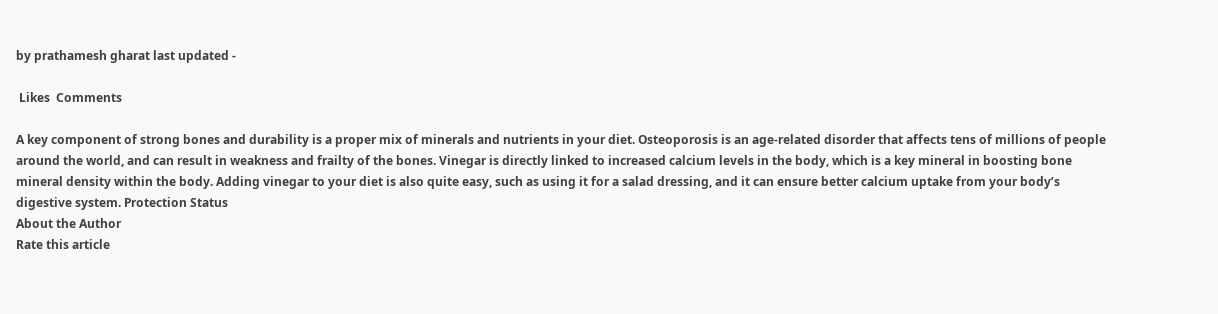by prathamesh gharat last updated -

 Likes  Comments

A key component of strong bones and durability is a proper mix of minerals and nutrients in your diet. Osteoporosis is an age-related disorder that affects tens of millions of people around the world, and can result in weakness and frailty of the bones. Vinegar is directly linked to increased calcium levels in the body, which is a key mineral in boosting bone mineral density within the body. Adding vinegar to your diet is also quite easy, such as using it for a salad dressing, and it can ensure better calcium uptake from your body’s digestive system. Protection Status
About the Author
Rate this article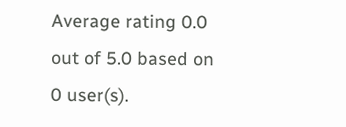Average rating 0.0 out of 5.0 based on 0 user(s).